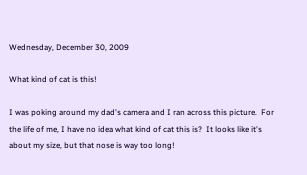Wednesday, December 30, 2009

What kind of cat is this!

I was poking around my dad's camera and I ran across this picture.  For the life of me, I have no idea what kind of cat this is?  It looks like it's about my size, but that nose is way too long!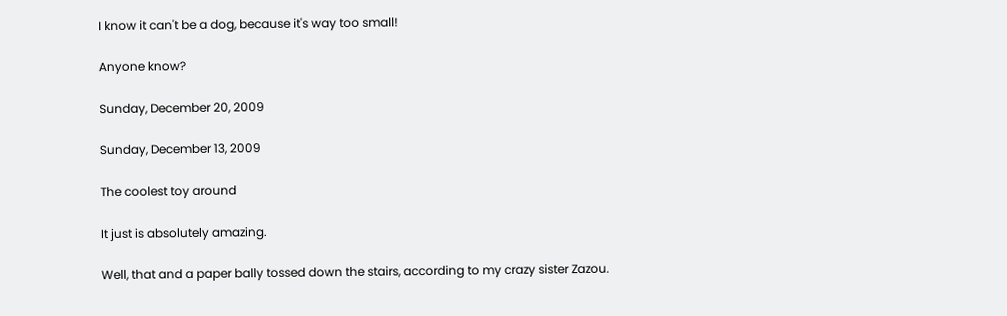I know it can't be a dog, because it's way too small!

Anyone know?

Sunday, December 20, 2009

Sunday, December 13, 2009

The coolest toy around

It just is absolutely amazing.

Well, that and a paper bally tossed down the stairs, according to my crazy sister Zazou.